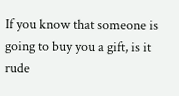If you know that someone is going to buy you a gift, is it rude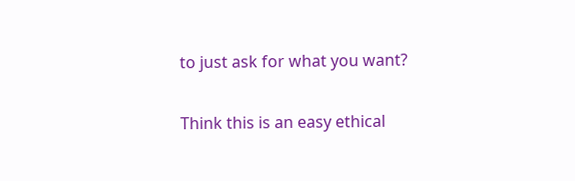to just ask for what you want?

Think this is an easy ethical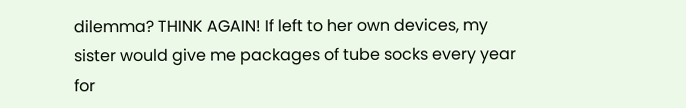dilemma? THINK AGAIN! If left to her own devices, my sister would give me packages of tube socks every year for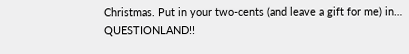Christmas. Put in your two-cents (and leave a gift for me) in… QUESTIONLAND!!